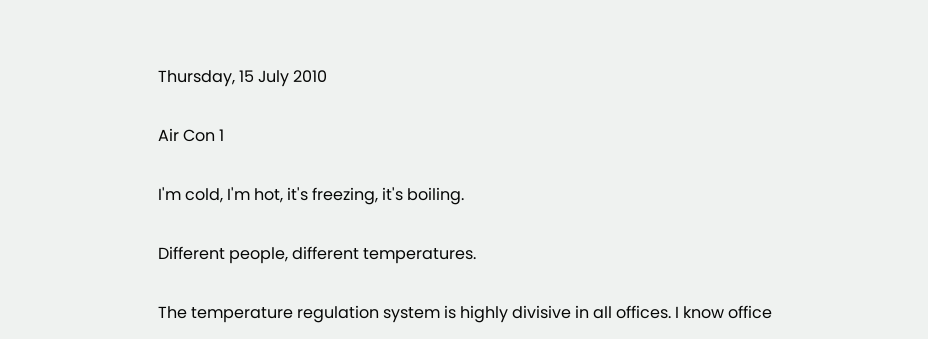Thursday, 15 July 2010

Air Con 1

I'm cold, I'm hot, it's freezing, it's boiling.

Different people, different temperatures.

The temperature regulation system is highly divisive in all offices. I know office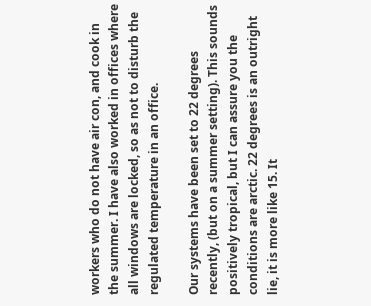workers who do not have air con, and cook in the summer. I have also worked in offices where all windows are locked, so as not to disturb the regulated temperature in an office.

Our systems have been set to 22 degrees recently, (but on a summer setting). This sounds positively tropical, but I can assure you the conditions are arctic. 22 degrees is an outright lie, it is more like 15. It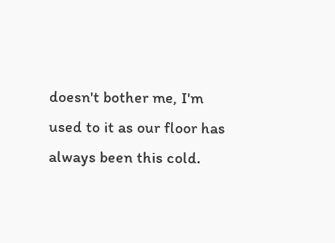doesn't bother me, I'm used to it as our floor has always been this cold.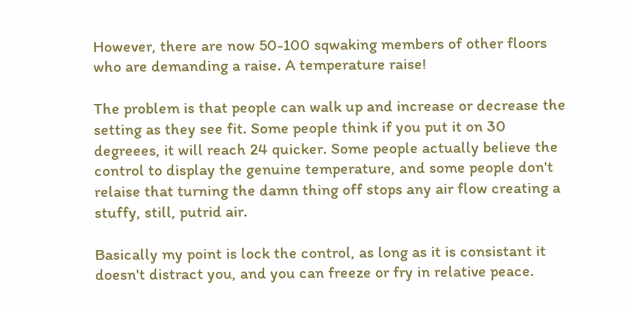However, there are now 50-100 sqwaking members of other floors who are demanding a raise. A temperature raise!

The problem is that people can walk up and increase or decrease the setting as they see fit. Some people think if you put it on 30 degreees, it will reach 24 quicker. Some people actually believe the control to display the genuine temperature, and some people don't relaise that turning the damn thing off stops any air flow creating a stuffy, still, putrid air.

Basically my point is lock the control, as long as it is consistant it doesn't distract you, and you can freeze or fry in relative peace.